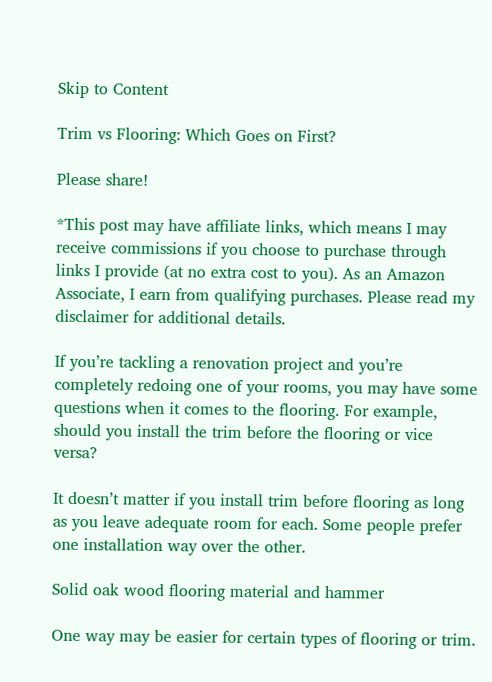Skip to Content

Trim vs Flooring: Which Goes on First?

Please share!

*This post may have affiliate links, which means I may receive commissions if you choose to purchase through links I provide (at no extra cost to you). As an Amazon Associate, I earn from qualifying purchases. Please read my disclaimer for additional details.

If you’re tackling a renovation project and you’re completely redoing one of your rooms, you may have some questions when it comes to the flooring. For example, should you install the trim before the flooring or vice versa?

It doesn’t matter if you install trim before flooring as long as you leave adequate room for each. Some people prefer one installation way over the other.

Solid oak wood flooring material and hammer

One way may be easier for certain types of flooring or trim.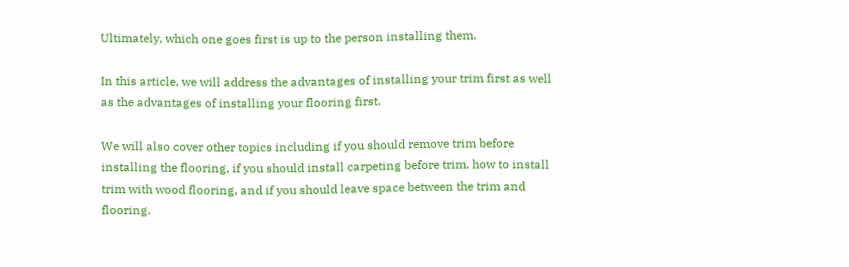Ultimately, which one goes first is up to the person installing them.

In this article, we will address the advantages of installing your trim first as well as the advantages of installing your flooring first.

We will also cover other topics including if you should remove trim before installing the flooring, if you should install carpeting before trim, how to install trim with wood flooring, and if you should leave space between the trim and flooring.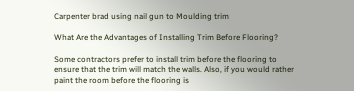Carpenter brad using nail gun to Moulding trim

What Are the Advantages of Installing Trim Before Flooring?

Some contractors prefer to install trim before the flooring to ensure that the trim will match the walls. Also, if you would rather paint the room before the flooring is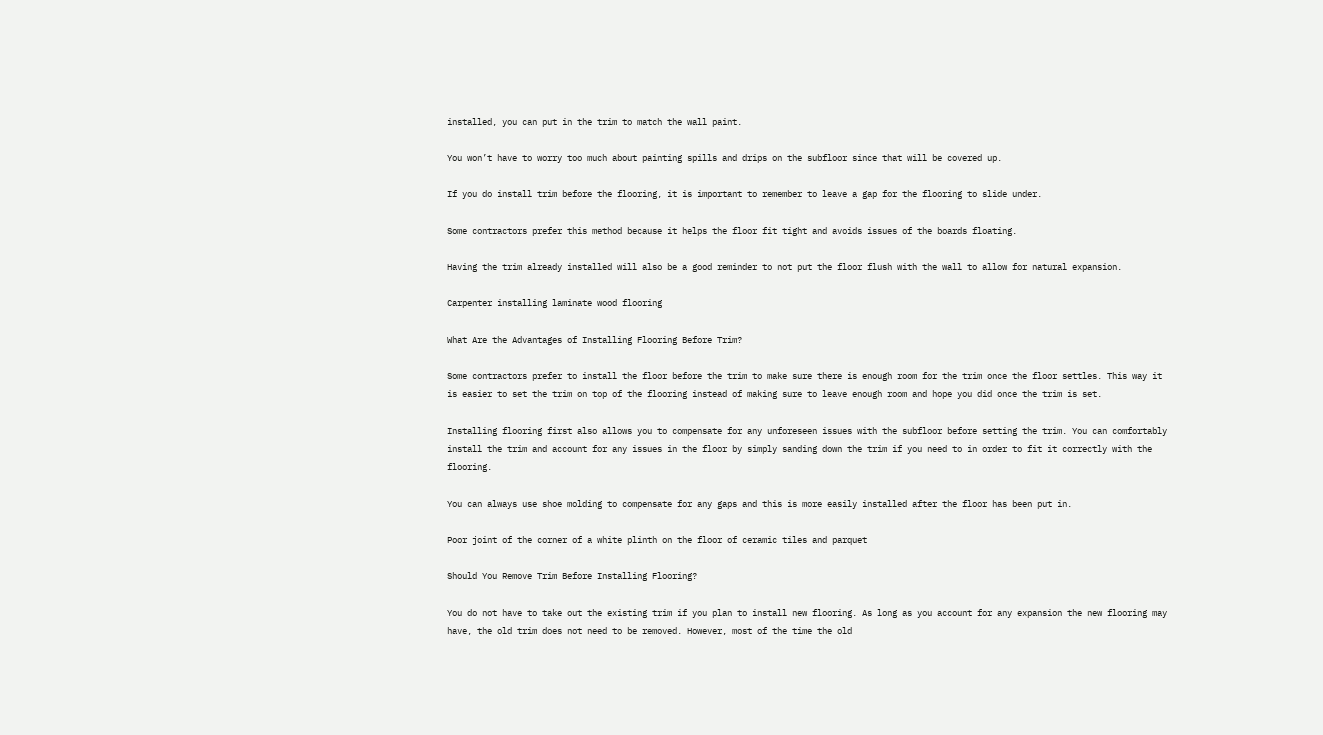installed, you can put in the trim to match the wall paint.

You won’t have to worry too much about painting spills and drips on the subfloor since that will be covered up.

If you do install trim before the flooring, it is important to remember to leave a gap for the flooring to slide under.

Some contractors prefer this method because it helps the floor fit tight and avoids issues of the boards floating.

Having the trim already installed will also be a good reminder to not put the floor flush with the wall to allow for natural expansion.

Carpenter installing laminate wood flooring

What Are the Advantages of Installing Flooring Before Trim?

Some contractors prefer to install the floor before the trim to make sure there is enough room for the trim once the floor settles. This way it is easier to set the trim on top of the flooring instead of making sure to leave enough room and hope you did once the trim is set.

Installing flooring first also allows you to compensate for any unforeseen issues with the subfloor before setting the trim. You can comfortably install the trim and account for any issues in the floor by simply sanding down the trim if you need to in order to fit it correctly with the flooring.

You can always use shoe molding to compensate for any gaps and this is more easily installed after the floor has been put in.

Poor joint of the corner of a white plinth on the floor of ceramic tiles and parquet

Should You Remove Trim Before Installing Flooring?

You do not have to take out the existing trim if you plan to install new flooring. As long as you account for any expansion the new flooring may have, the old trim does not need to be removed. However, most of the time the old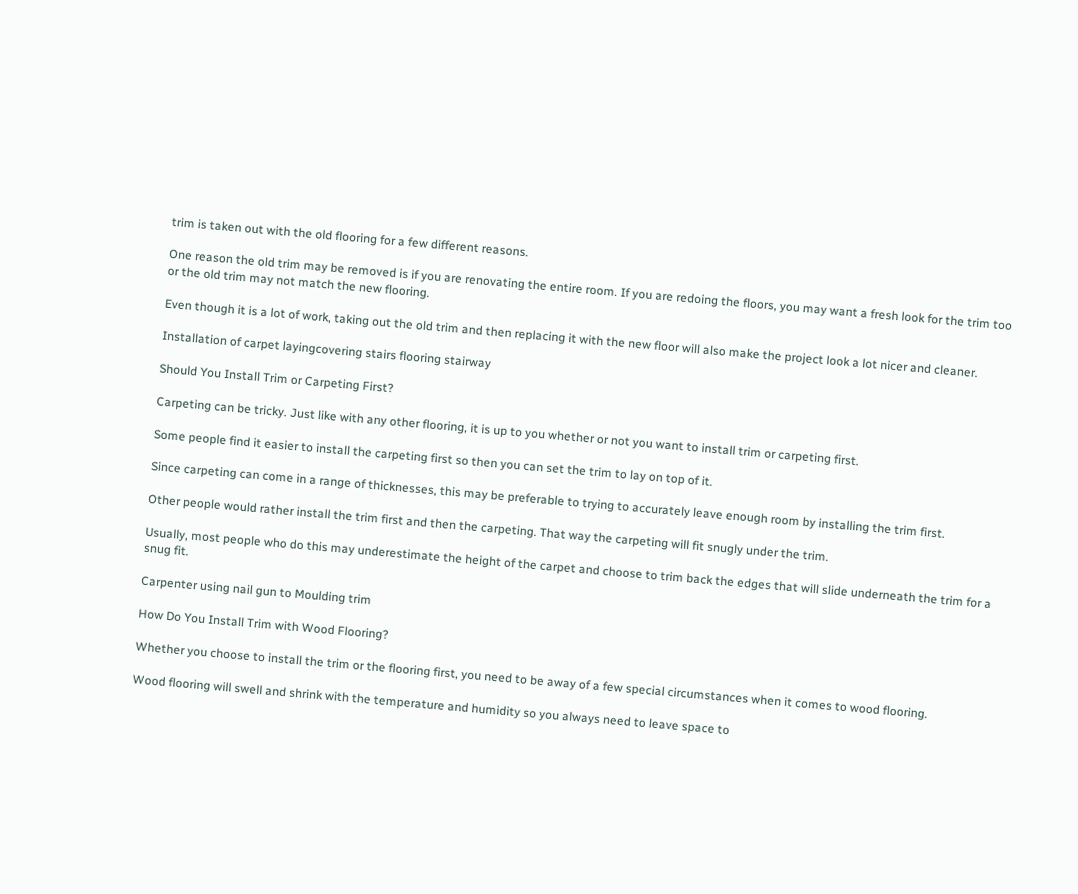trim is taken out with the old flooring for a few different reasons.

One reason the old trim may be removed is if you are renovating the entire room. If you are redoing the floors, you may want a fresh look for the trim too or the old trim may not match the new flooring.

Even though it is a lot of work, taking out the old trim and then replacing it with the new floor will also make the project look a lot nicer and cleaner.

Installation of carpet layingcovering stairs flooring stairway

Should You Install Trim or Carpeting First?

Carpeting can be tricky. Just like with any other flooring, it is up to you whether or not you want to install trim or carpeting first.

Some people find it easier to install the carpeting first so then you can set the trim to lay on top of it.

Since carpeting can come in a range of thicknesses, this may be preferable to trying to accurately leave enough room by installing the trim first.

Other people would rather install the trim first and then the carpeting. That way the carpeting will fit snugly under the trim.

Usually, most people who do this may underestimate the height of the carpet and choose to trim back the edges that will slide underneath the trim for a snug fit.

Carpenter using nail gun to Moulding trim

How Do You Install Trim with Wood Flooring?

Whether you choose to install the trim or the flooring first, you need to be away of a few special circumstances when it comes to wood flooring.

Wood flooring will swell and shrink with the temperature and humidity so you always need to leave space to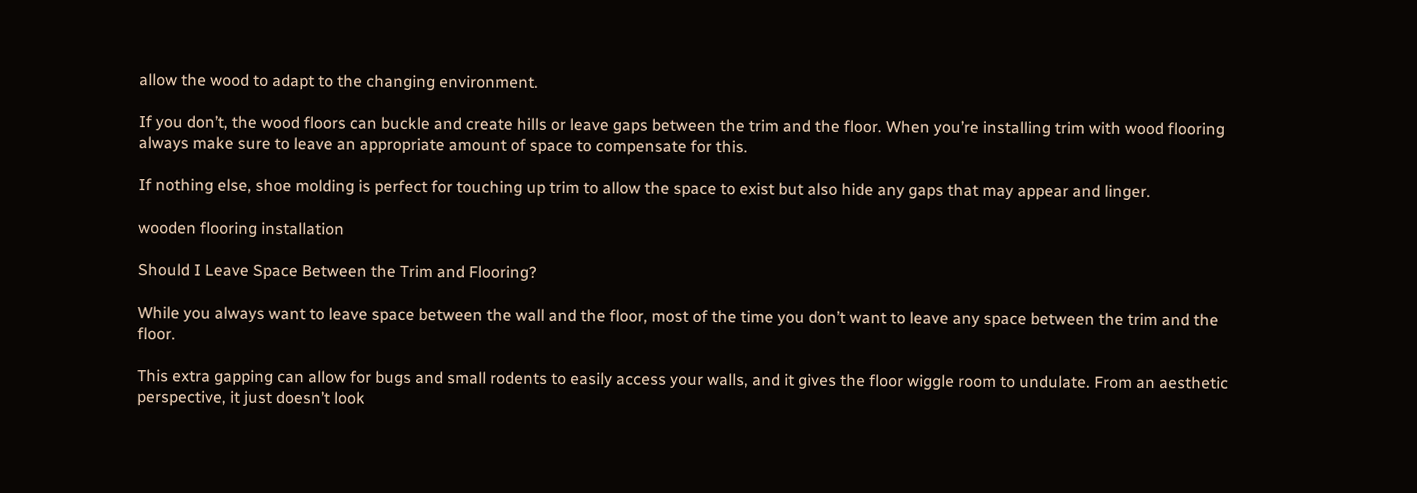allow the wood to adapt to the changing environment.

If you don’t, the wood floors can buckle and create hills or leave gaps between the trim and the floor. When you’re installing trim with wood flooring always make sure to leave an appropriate amount of space to compensate for this.

If nothing else, shoe molding is perfect for touching up trim to allow the space to exist but also hide any gaps that may appear and linger.

wooden flooring installation

Should I Leave Space Between the Trim and Flooring?

While you always want to leave space between the wall and the floor, most of the time you don’t want to leave any space between the trim and the floor.

This extra gapping can allow for bugs and small rodents to easily access your walls, and it gives the floor wiggle room to undulate. From an aesthetic perspective, it just doesn’t look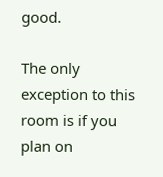good.

The only exception to this room is if you plan on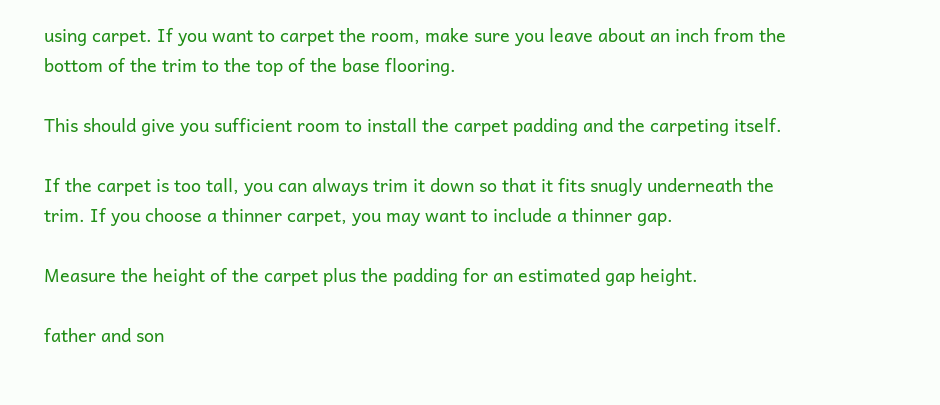using carpet. If you want to carpet the room, make sure you leave about an inch from the bottom of the trim to the top of the base flooring.

This should give you sufficient room to install the carpet padding and the carpeting itself.

If the carpet is too tall, you can always trim it down so that it fits snugly underneath the trim. If you choose a thinner carpet, you may want to include a thinner gap.

Measure the height of the carpet plus the padding for an estimated gap height.

father and son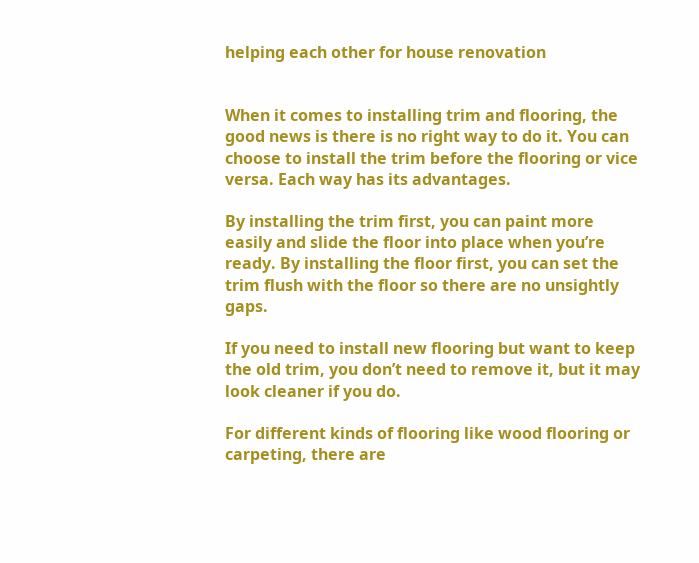helping each other for house renovation


When it comes to installing trim and flooring, the good news is there is no right way to do it. You can choose to install the trim before the flooring or vice versa. Each way has its advantages.

By installing the trim first, you can paint more easily and slide the floor into place when you’re ready. By installing the floor first, you can set the trim flush with the floor so there are no unsightly gaps.

If you need to install new flooring but want to keep the old trim, you don’t need to remove it, but it may look cleaner if you do.

For different kinds of flooring like wood flooring or carpeting, there are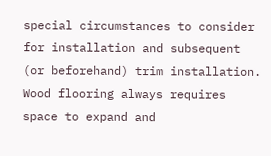special circumstances to consider for installation and subsequent (or beforehand) trim installation. Wood flooring always requires space to expand and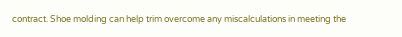contract. Shoe molding can help trim overcome any miscalculations in meeting the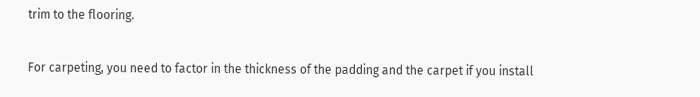trim to the flooring.

For carpeting, you need to factor in the thickness of the padding and the carpet if you install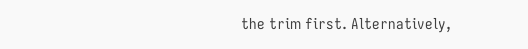the trim first. Alternatively,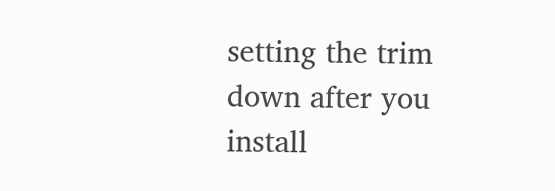setting the trim down after you install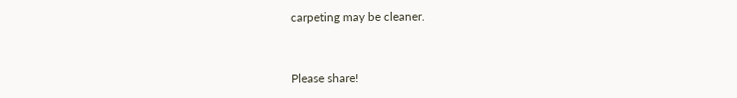carpeting may be cleaner.


Please share!